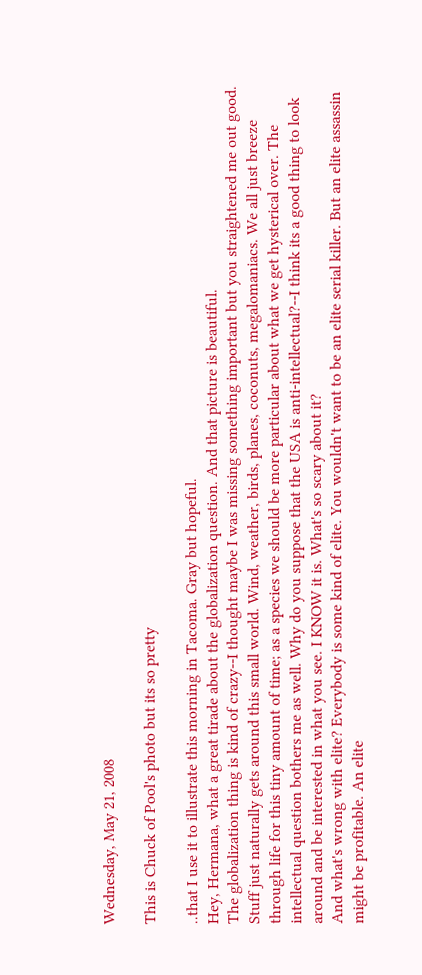Wednesday, May 21, 2008

This is Chuck of Pool's photo but its so pretty

..that I use it to illustrate this morning in Tacoma. Gray but hopeful.
Hey, Hermana, what a great tirade about the globalization question. And that picture is beautiful.
The globalization thing is kind of crazy--I thought maybe I was missing something important but you straightened me out good. Stuff just naturally gets around this small world. Wind, weather, birds, planes, coconuts, megalomaniacs. We all just breeze through life for this tiny amount of time; as a species we should be more particular about what we get hysterical over. The intellectual question bothers me as well. Why do you suppose that the USA is anti-intellectual?--I think its a good thing to look around and be interested in what you see. I KNOW it is. What's so scary about it?
And what's wrong with elite? Everybody is some kind of elite. You wouldn't want to be an elite serial killer. But an elite assassin might be profitable. An elite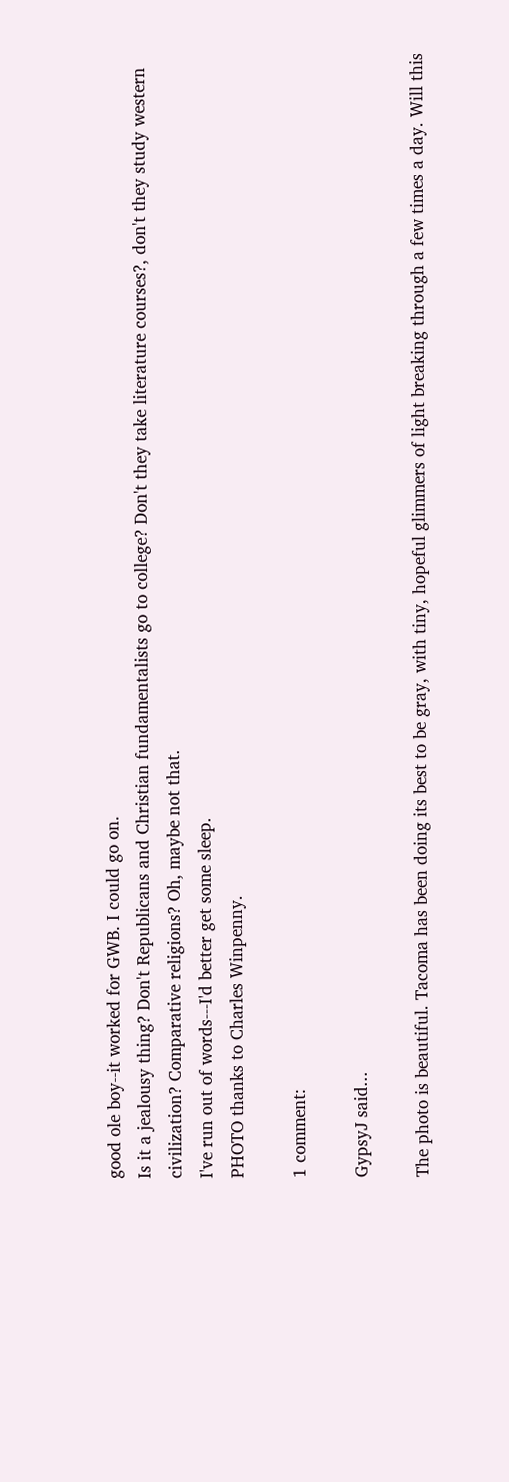good ole boy--it worked for GWB. I could go on.
Is it a jealousy thing? Don't Republicans and Christian fundamentalists go to college? Don't they take literature courses?, don't they study western civilization? Comparative religions? Oh, maybe not that.
I've run out of words---I'd better get some sleep.
PHOTO thanks to Charles Winpenny.

1 comment:

GypsyJ said...

The photo is beautiful. Tacoma has been doing its best to be gray, with tiny, hopeful glimmers of light breaking through a few times a day. Will this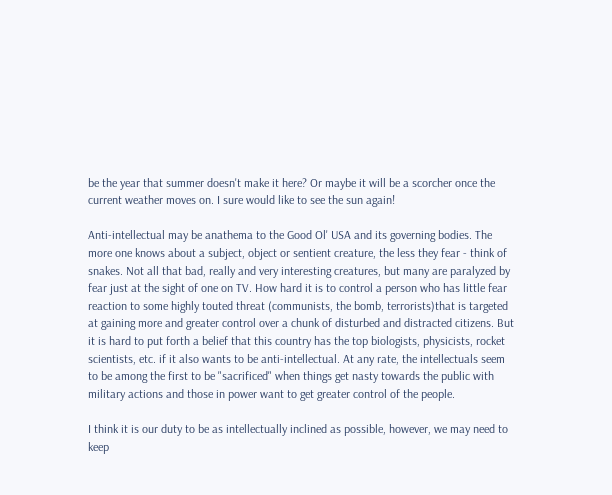be the year that summer doesn't make it here? Or maybe it will be a scorcher once the current weather moves on. I sure would like to see the sun again!

Anti-intellectual may be anathema to the Good Ol' USA and its governing bodies. The more one knows about a subject, object or sentient creature, the less they fear - think of snakes. Not all that bad, really and very interesting creatures, but many are paralyzed by fear just at the sight of one on TV. How hard it is to control a person who has little fear reaction to some highly touted threat (communists, the bomb, terrorists)that is targeted at gaining more and greater control over a chunk of disturbed and distracted citizens. But it is hard to put forth a belief that this country has the top biologists, physicists, rocket scientists, etc. if it also wants to be anti-intellectual. At any rate, the intellectuals seem to be among the first to be "sacrificed" when things get nasty towards the public with military actions and those in power want to get greater control of the people.

I think it is our duty to be as intellectually inclined as possible, however, we may need to keep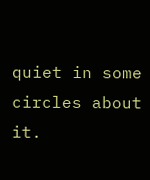quiet in some circles about it.